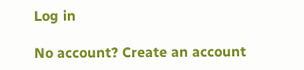Log in

No account? Create an account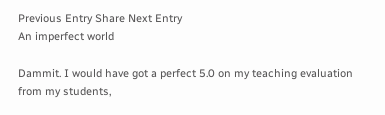Previous Entry Share Next Entry
An imperfect world

Dammit. I would have got a perfect 5.0 on my teaching evaluation from my students,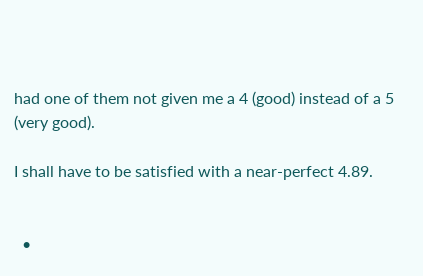had one of them not given me a 4 (good) instead of a 5 (very good).

I shall have to be satisfied with a near-perfect 4.89.


  •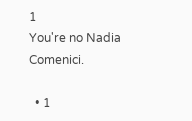1
You're no Nadia Comenici.

  • 1